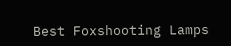Best Foxshooting Lamps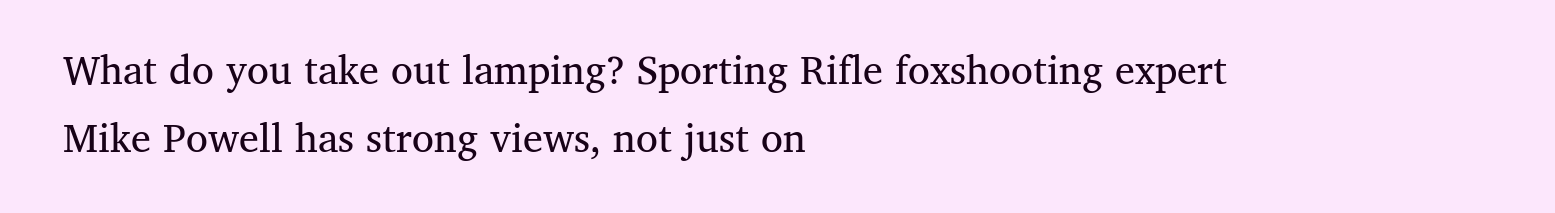What do you take out lamping? Sporting Rifle foxshooting expert Mike Powell has strong views, not just on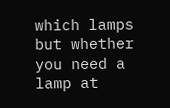which lamps but whether you need a lamp at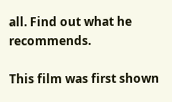all. Find out what he recommends.

This film was first shown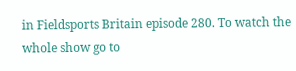in Fieldsports Britain episode 280. To watch the whole show go to